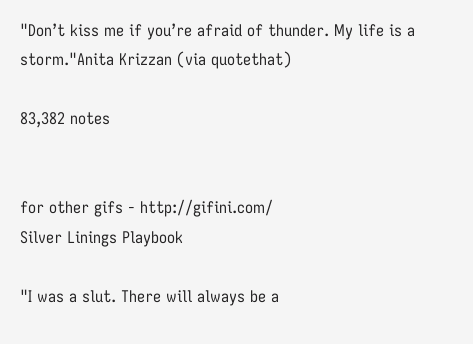"Don’t kiss me if you’re afraid of thunder. My life is a storm."Anita Krizzan (via quotethat)

83,382 notes


for other gifs - http://gifini.com/
Silver Linings Playbook

"I was a slut. There will always be a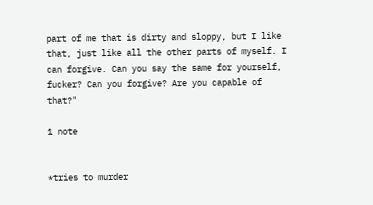part of me that is dirty and sloppy, but I like that, just like all the other parts of myself. I can forgive. Can you say the same for yourself, fucker? Can you forgive? Are you capable of that?"

1 note


*tries to murder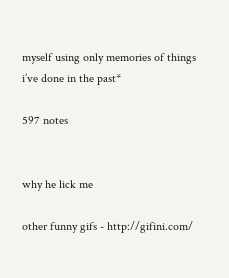myself using only memories of things i’ve done in the past*

597 notes


why he lick me

other funny gifs - http://gifini.com/